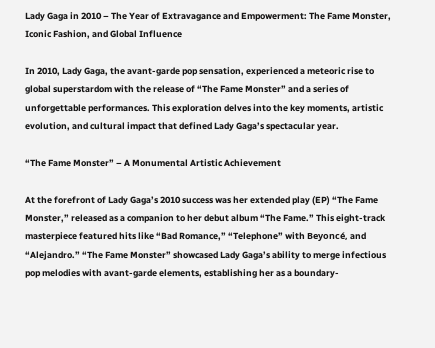Lady Gaga in 2010 – The Year of Extravagance and Empowerment: The Fame Monster, Iconic Fashion, and Global Influence

In 2010, Lady Gaga, the avant-garde pop sensation, experienced a meteoric rise to global superstardom with the release of “The Fame Monster” and a series of unforgettable performances. This exploration delves into the key moments, artistic evolution, and cultural impact that defined Lady Gaga’s spectacular year.

“The Fame Monster” – A Monumental Artistic Achievement

At the forefront of Lady Gaga’s 2010 success was her extended play (EP) “The Fame Monster,” released as a companion to her debut album “The Fame.” This eight-track masterpiece featured hits like “Bad Romance,” “Telephone” with Beyoncé, and “Alejandro.” “The Fame Monster” showcased Lady Gaga’s ability to merge infectious pop melodies with avant-garde elements, establishing her as a boundary-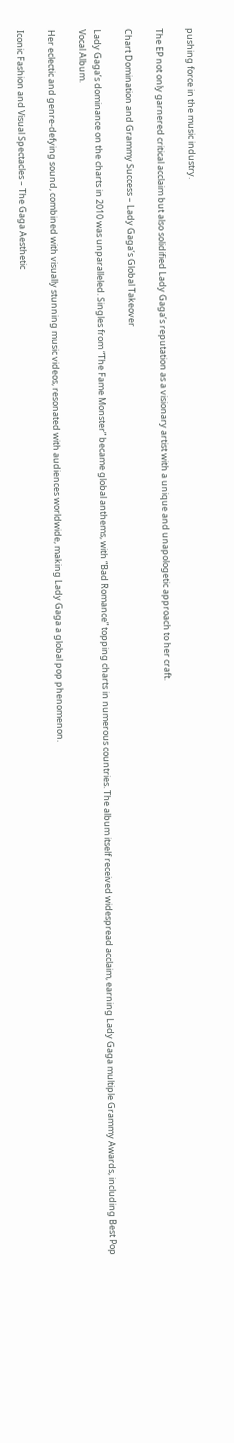pushing force in the music industry.

The EP not only garnered critical acclaim but also solidified Lady Gaga’s reputation as a visionary artist with a unique and unapologetic approach to her craft.

Chart Domination and Grammy Success – Lady Gaga’s Global Takeover

Lady Gaga’s dominance on the charts in 2010 was unparalleled. Singles from “The Fame Monster” became global anthems, with “Bad Romance” topping charts in numerous countries. The album itself received widespread acclaim, earning Lady Gaga multiple Grammy Awards, including Best Pop Vocal Album.

Her eclectic and genre-defying sound, combined with visually stunning music videos, resonated with audiences worldwide, making Lady Gaga a global pop phenomenon.

Iconic Fashion and Visual Spectacles – The Gaga Aesthetic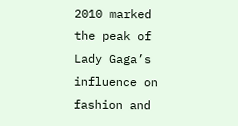2010 marked the peak of Lady Gaga’s influence on fashion and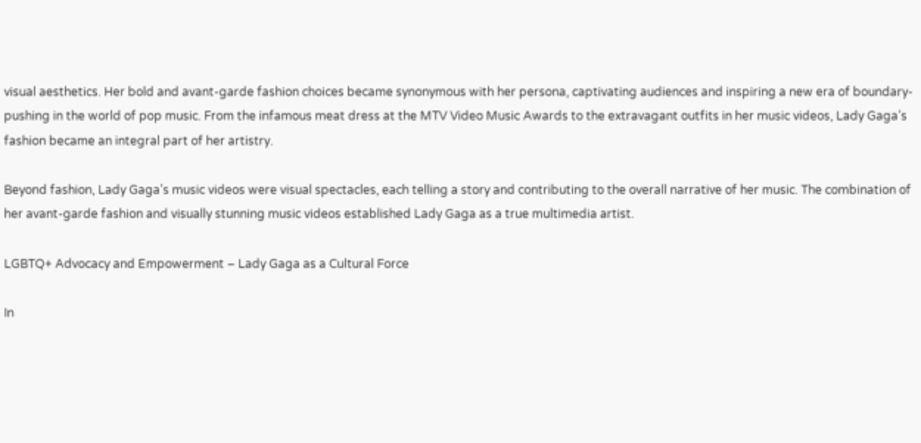visual aesthetics. Her bold and avant-garde fashion choices became synonymous with her persona, captivating audiences and inspiring a new era of boundary-pushing in the world of pop music. From the infamous meat dress at the MTV Video Music Awards to the extravagant outfits in her music videos, Lady Gaga’s fashion became an integral part of her artistry.

Beyond fashion, Lady Gaga’s music videos were visual spectacles, each telling a story and contributing to the overall narrative of her music. The combination of her avant-garde fashion and visually stunning music videos established Lady Gaga as a true multimedia artist.

LGBTQ+ Advocacy and Empowerment – Lady Gaga as a Cultural Force

In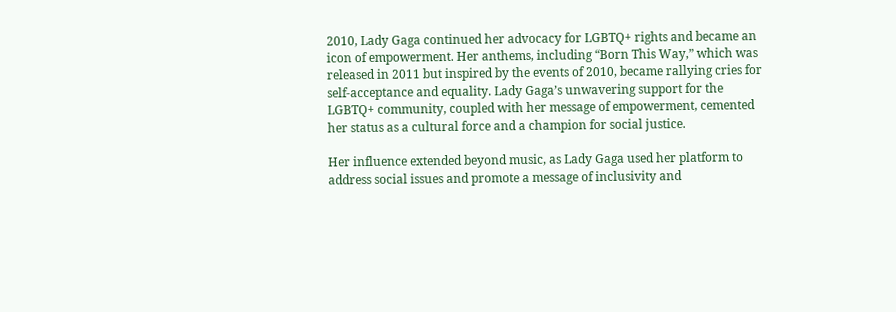2010, Lady Gaga continued her advocacy for LGBTQ+ rights and became an icon of empowerment. Her anthems, including “Born This Way,” which was released in 2011 but inspired by the events of 2010, became rallying cries for self-acceptance and equality. Lady Gaga’s unwavering support for the LGBTQ+ community, coupled with her message of empowerment, cemented her status as a cultural force and a champion for social justice.

Her influence extended beyond music, as Lady Gaga used her platform to address social issues and promote a message of inclusivity and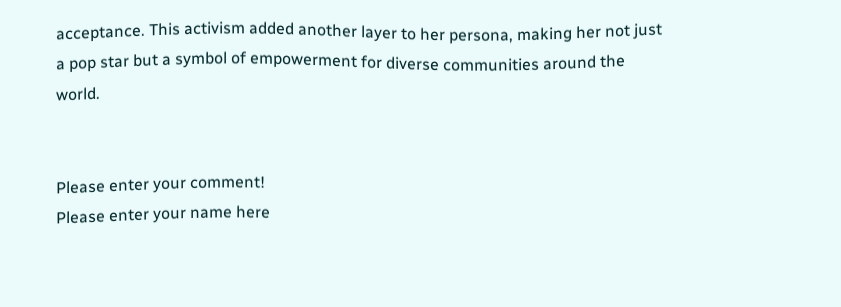acceptance. This activism added another layer to her persona, making her not just a pop star but a symbol of empowerment for diverse communities around the world.


Please enter your comment!
Please enter your name here